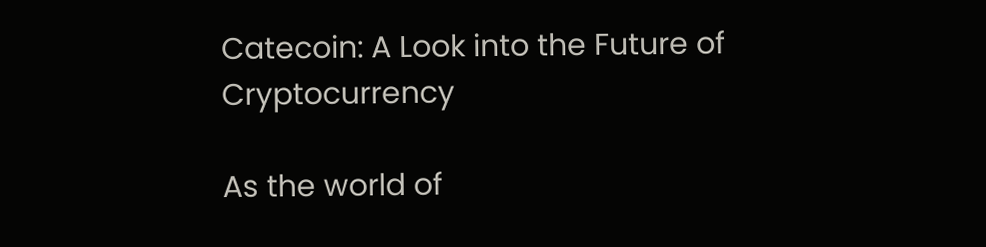Catecoin: A Look into the Future of Cryptocurrency

As the world of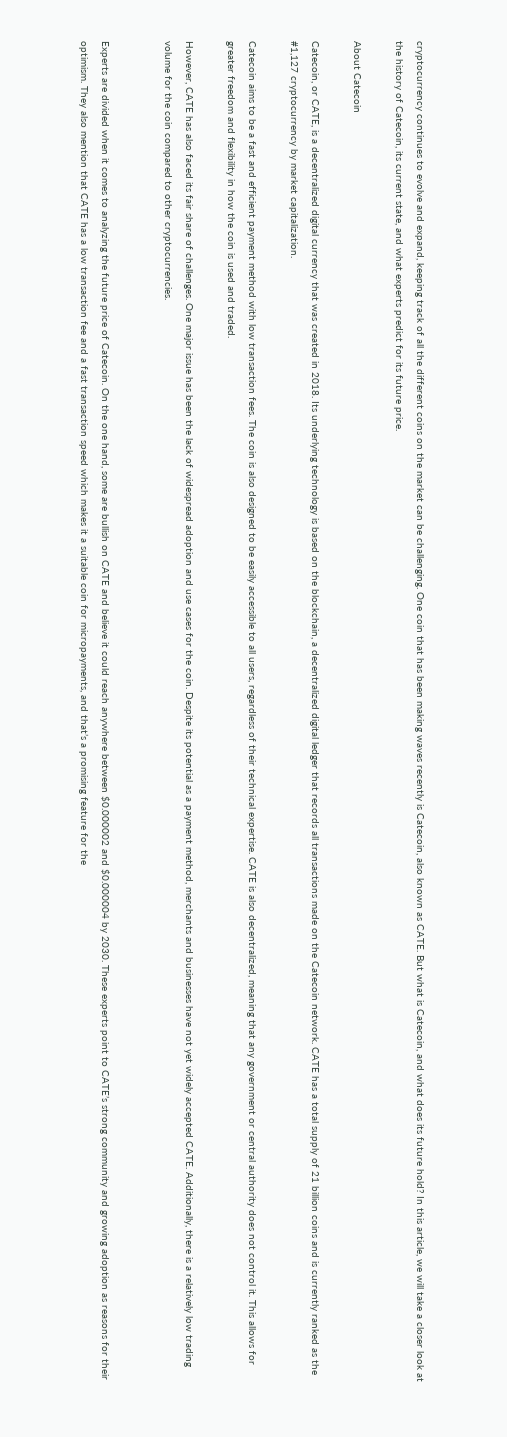cryptocurrency continues to evolve and expand, keeping track of all the different coins on the market can be challenging. One coin that has been making waves recently is Catecoin, also known as CATE. But what is Catecoin, and what does its future hold? In this article, we will take a closer look at the history of Catecoin, its current state, and what experts predict for its future price.

About Catecoin

Catecoin, or CATE, is a decentralized digital currency that was created in 2018. Its underlying technology is based on the blockchain, a decentralized digital ledger that records all transactions made on the Catecoin network. CATE has a total supply of 21 billion coins and is currently ranked as the #1,127 cryptocurrency by market capitalization.

Catecoin aims to be a fast and efficient payment method with low transaction fees. The coin is also designed to be easily accessible to all users, regardless of their technical expertise. CATE is also decentralized, meaning that any government or central authority does not control it. This allows for greater freedom and flexibility in how the coin is used and traded.

However, CATE has also faced its fair share of challenges. One major issue has been the lack of widespread adoption and use cases for the coin. Despite its potential as a payment method, merchants and businesses have not yet widely accepted CATE. Additionally, there is a relatively low trading volume for the coin compared to other cryptocurrencies.


Experts are divided when it comes to analyzing the future price of Catecoin. On the one hand, some are bullish on CATE and believe it could reach anywhere between $0.000002 and $0.000004 by 2030. These experts point to CATE’s strong community and growing adoption as reasons for their optimism. They also mention that CATE has a low transaction fee and a fast transaction speed which makes it a suitable coin for micropayments, and that’s a promising feature for the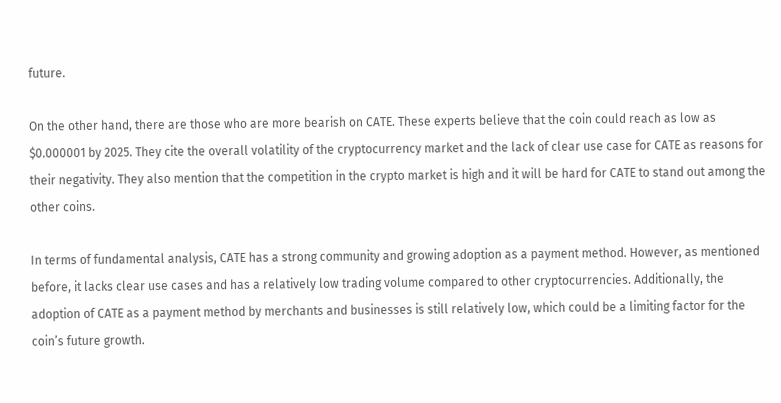future.

On the other hand, there are those who are more bearish on CATE. These experts believe that the coin could reach as low as $0.000001 by 2025. They cite the overall volatility of the cryptocurrency market and the lack of clear use case for CATE as reasons for their negativity. They also mention that the competition in the crypto market is high and it will be hard for CATE to stand out among the other coins.

In terms of fundamental analysis, CATE has a strong community and growing adoption as a payment method. However, as mentioned before, it lacks clear use cases and has a relatively low trading volume compared to other cryptocurrencies. Additionally, the adoption of CATE as a payment method by merchants and businesses is still relatively low, which could be a limiting factor for the coin’s future growth.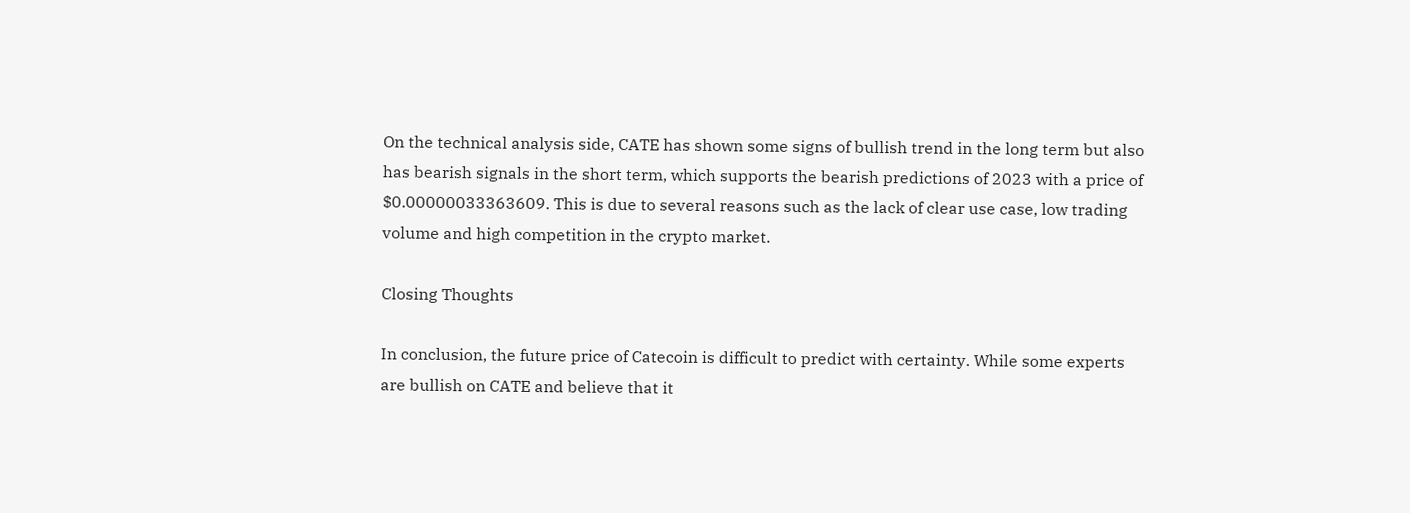On the technical analysis side, CATE has shown some signs of bullish trend in the long term but also has bearish signals in the short term, which supports the bearish predictions of 2023 with a price of $0.00000033363609. This is due to several reasons such as the lack of clear use case, low trading volume and high competition in the crypto market.

Closing Thoughts

In conclusion, the future price of Catecoin is difficult to predict with certainty. While some experts are bullish on CATE and believe that it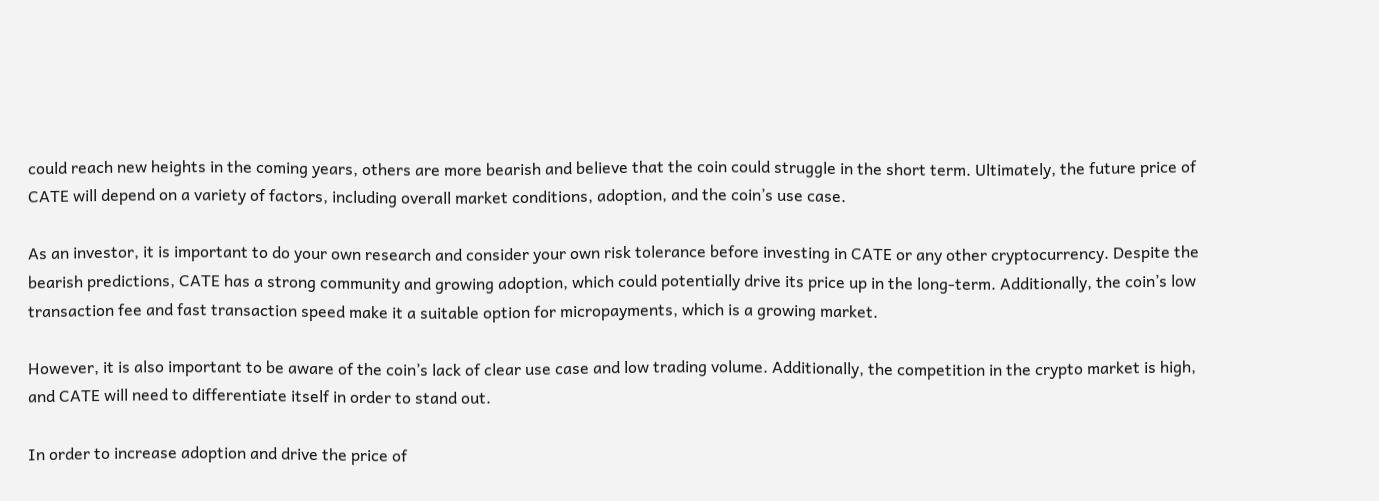could reach new heights in the coming years, others are more bearish and believe that the coin could struggle in the short term. Ultimately, the future price of CATE will depend on a variety of factors, including overall market conditions, adoption, and the coin’s use case.

As an investor, it is important to do your own research and consider your own risk tolerance before investing in CATE or any other cryptocurrency. Despite the bearish predictions, CATE has a strong community and growing adoption, which could potentially drive its price up in the long-term. Additionally, the coin’s low transaction fee and fast transaction speed make it a suitable option for micropayments, which is a growing market.

However, it is also important to be aware of the coin’s lack of clear use case and low trading volume. Additionally, the competition in the crypto market is high, and CATE will need to differentiate itself in order to stand out.

In order to increase adoption and drive the price of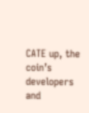CATE up, the coin’s developers and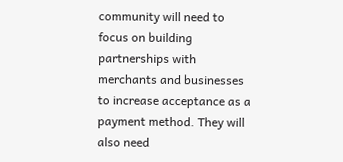community will need to focus on building partnerships with merchants and businesses to increase acceptance as a payment method. They will also need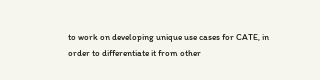to work on developing unique use cases for CATE, in order to differentiate it from other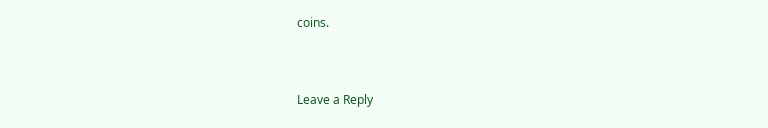coins.


Leave a Reply